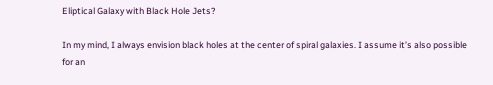Eliptical Galaxy with Black Hole Jets?

In my mind, I always envision black holes at the center of spiral galaxies. I assume it’s also possible for an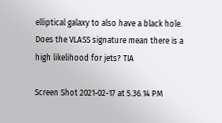elliptical galaxy to also have a black hole. Does the VLASS signature mean there is a high likelihood for jets? TIA

Screen Shot 2021-02-17 at 5.36.14 PM